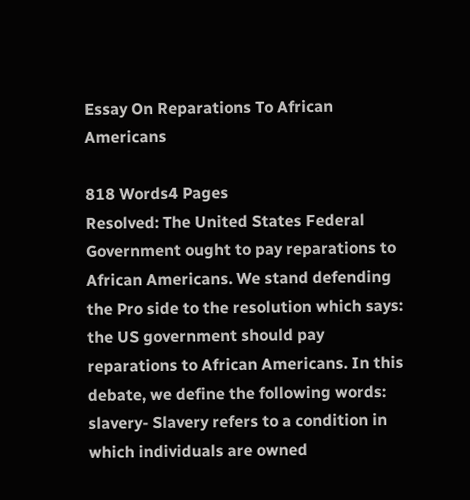Essay On Reparations To African Americans

818 Words4 Pages
Resolved: The United States Federal Government ought to pay reparations to African Americans. We stand defending the Pro side to the resolution which says: the US government should pay reparations to African Americans. In this debate, we define the following words: slavery- Slavery refers to a condition in which individuals are owned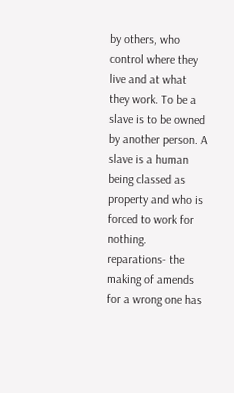by others, who control where they live and at what they work. To be a slave is to be owned by another person. A slave is a human being classed as property and who is forced to work for nothing. reparations- the making of amends for a wrong one has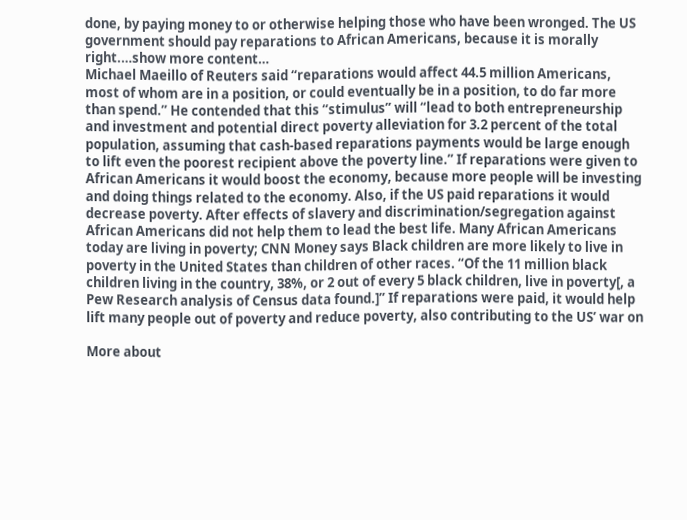done, by paying money to or otherwise helping those who have been wronged. The US government should pay reparations to African Americans, because it is morally right.…show more content…
Michael Maeillo of Reuters said “reparations would affect 44.5 million Americans, most of whom are in a position, or could eventually be in a position, to do far more than spend.” He contended that this “stimulus” will “lead to both entrepreneurship and investment and potential direct poverty alleviation for 3.2 percent of the total population, assuming that cash-based reparations payments would be large enough to lift even the poorest recipient above the poverty line.” If reparations were given to African Americans it would boost the economy, because more people will be investing and doing things related to the economy. Also, if the US paid reparations it would decrease poverty. After effects of slavery and discrimination/segregation against African Americans did not help them to lead the best life. Many African Americans today are living in poverty; CNN Money says Black children are more likely to live in poverty in the United States than children of other races. “Of the 11 million black children living in the country, 38%, or 2 out of every 5 black children, live in poverty[, a Pew Research analysis of Census data found.]” If reparations were paid, it would help lift many people out of poverty and reduce poverty, also contributing to the US’ war on

More about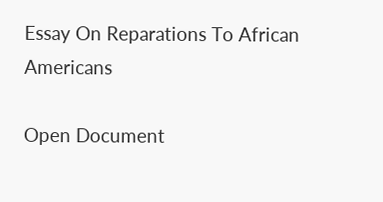Essay On Reparations To African Americans

Open Document